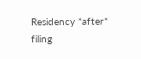Residency *after* filing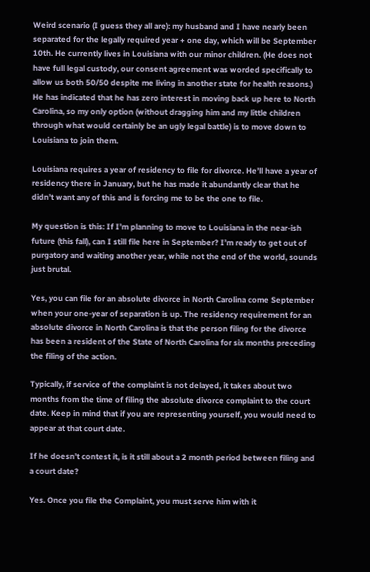Weird scenario (I guess they all are): my husband and I have nearly been separated for the legally required year + one day, which will be September 10th. He currently lives in Louisiana with our minor children. (He does not have full legal custody, our consent agreement was worded specifically to allow us both 50/50 despite me living in another state for health reasons.) He has indicated that he has zero interest in moving back up here to North Carolina, so my only option (without dragging him and my little children through what would certainly be an ugly legal battle) is to move down to Louisiana to join them.

Louisiana requires a year of residency to file for divorce. He’ll have a year of residency there in January, but he has made it abundantly clear that he didn’t want any of this and is forcing me to be the one to file.

My question is this: If I’m planning to move to Louisiana in the near-ish future (this fall), can I still file here in September? I’m ready to get out of purgatory and waiting another year, while not the end of the world, sounds just brutal.

Yes, you can file for an absolute divorce in North Carolina come September when your one-year of separation is up. The residency requirement for an absolute divorce in North Carolina is that the person filing for the divorce has been a resident of the State of North Carolina for six months preceding the filing of the action.

Typically, if service of the complaint is not delayed, it takes about two months from the time of filing the absolute divorce complaint to the court date. Keep in mind that if you are representing yourself, you would need to appear at that court date.

If he doesn’t contest it, is it still about a 2 month period between filing and a court date?

Yes. Once you file the Complaint, you must serve him with it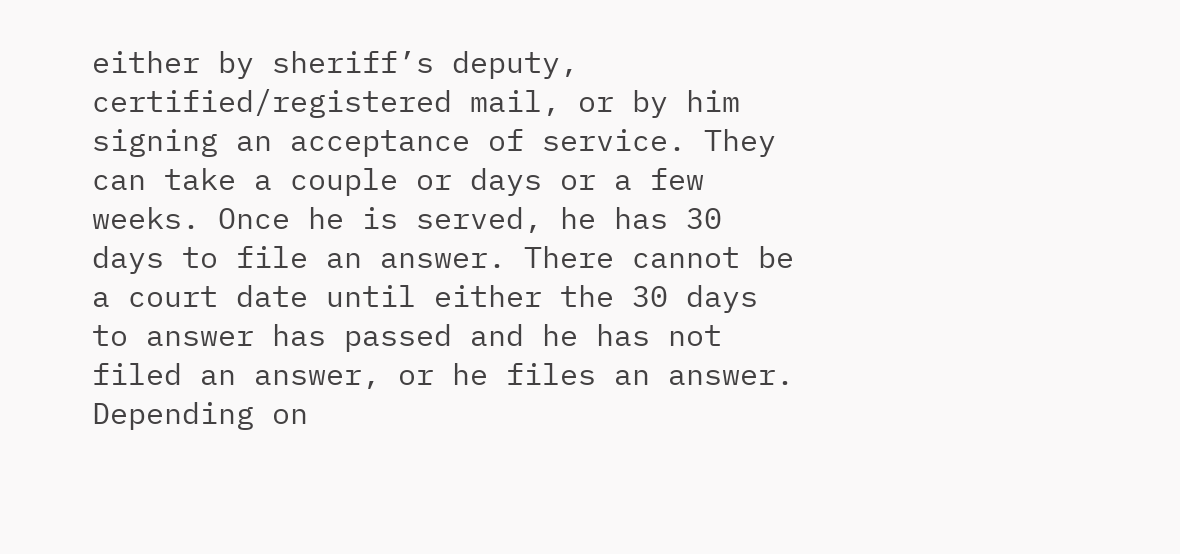either by sheriff’s deputy, certified/registered mail, or by him signing an acceptance of service. They can take a couple or days or a few weeks. Once he is served, he has 30 days to file an answer. There cannot be a court date until either the 30 days to answer has passed and he has not filed an answer, or he files an answer. Depending on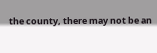the county, there may not be an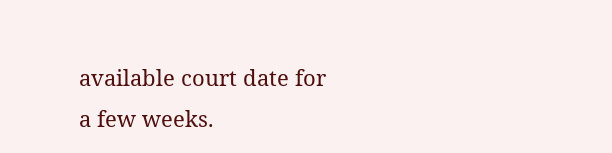available court date for a few weeks.